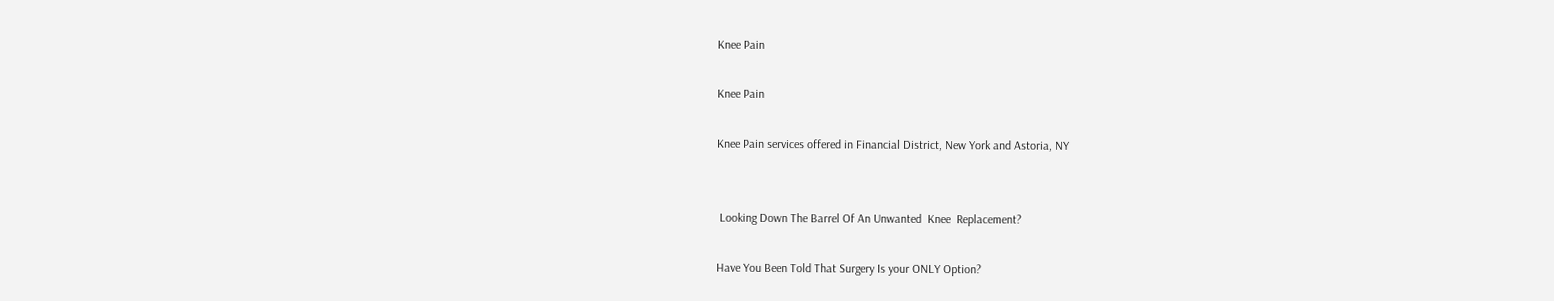Knee Pain

Knee Pain

Knee Pain services offered in Financial District, New York and Astoria, NY


 Looking Down The Barrel Of An Unwanted  Knee  Replacement?

Have You Been Told That Surgery Is your ONLY Option?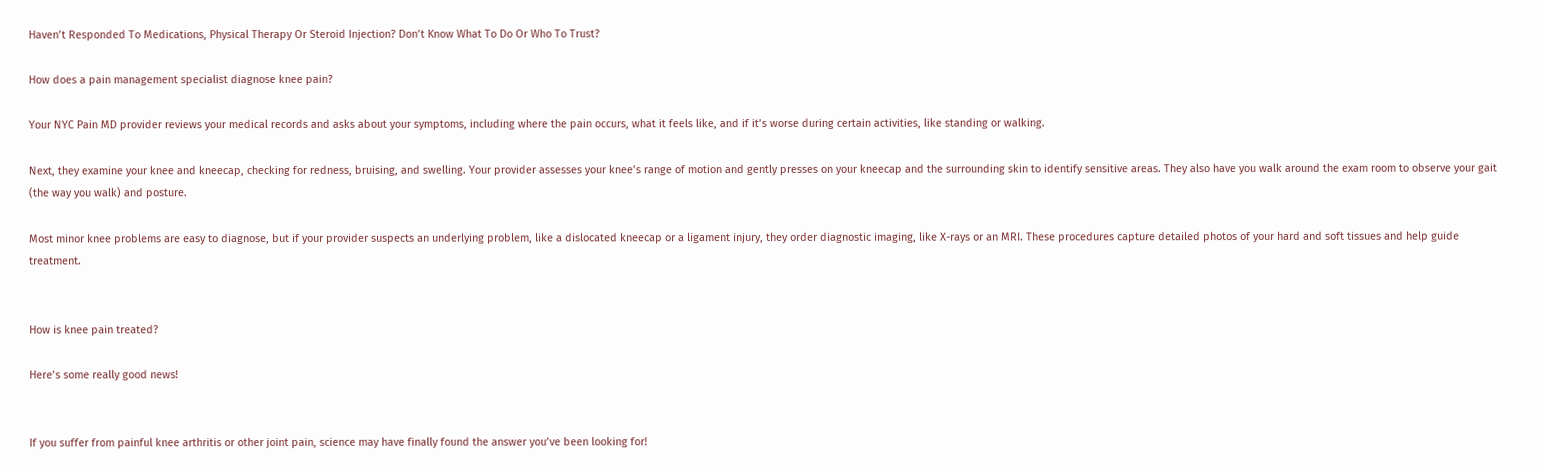Haven’t Responded To Medications, Physical Therapy Or Steroid Injection? Don’t Know What To Do Or Who To Trust?

How does a pain management specialist diagnose knee pain?

Your NYC Pain MD provider reviews your medical records and asks about your symptoms, including where the pain occurs, what it feels like, and if it’s worse during certain activities, like standing or walking.

Next, they examine your knee and kneecap, checking for redness, bruising, and swelling. Your provider assesses your knee’s range of motion and gently presses on your kneecap and the surrounding skin to identify sensitive areas. They also have you walk around the exam room to observe your gait (the way you walk) and posture.

Most minor knee problems are easy to diagnose, but if your provider suspects an underlying problem, like a dislocated kneecap or a ligament injury, they order diagnostic imaging, like X-rays or an MRI. These procedures capture detailed photos of your hard and soft tissues and help guide treatment.


How is knee pain treated?

Here’s some really good news!


If you suffer from painful knee arthritis or other joint pain, science may have finally found the answer you’ve been looking for!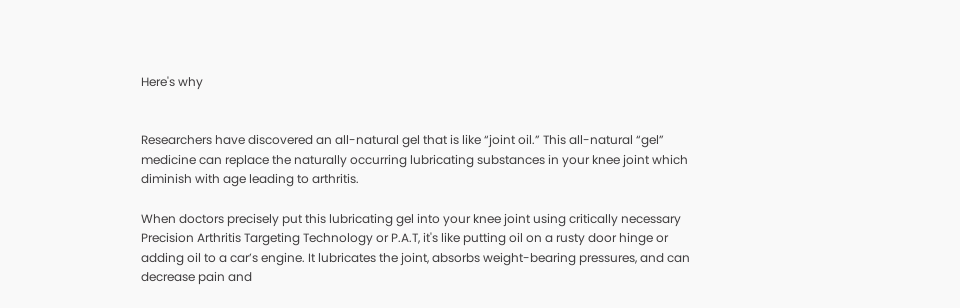Here's why


Researchers have discovered an all-natural gel that is like “joint oil.” This all-natural “gel” medicine can replace the naturally occurring lubricating substances in your knee joint which diminish with age leading to arthritis.

When doctors precisely put this lubricating gel into your knee joint using critically necessary Precision Arthritis Targeting Technology or P.A.T, it's like putting oil on a rusty door hinge or adding oil to a car’s engine. It lubricates the joint, absorbs weight-bearing pressures, and can decrease pain and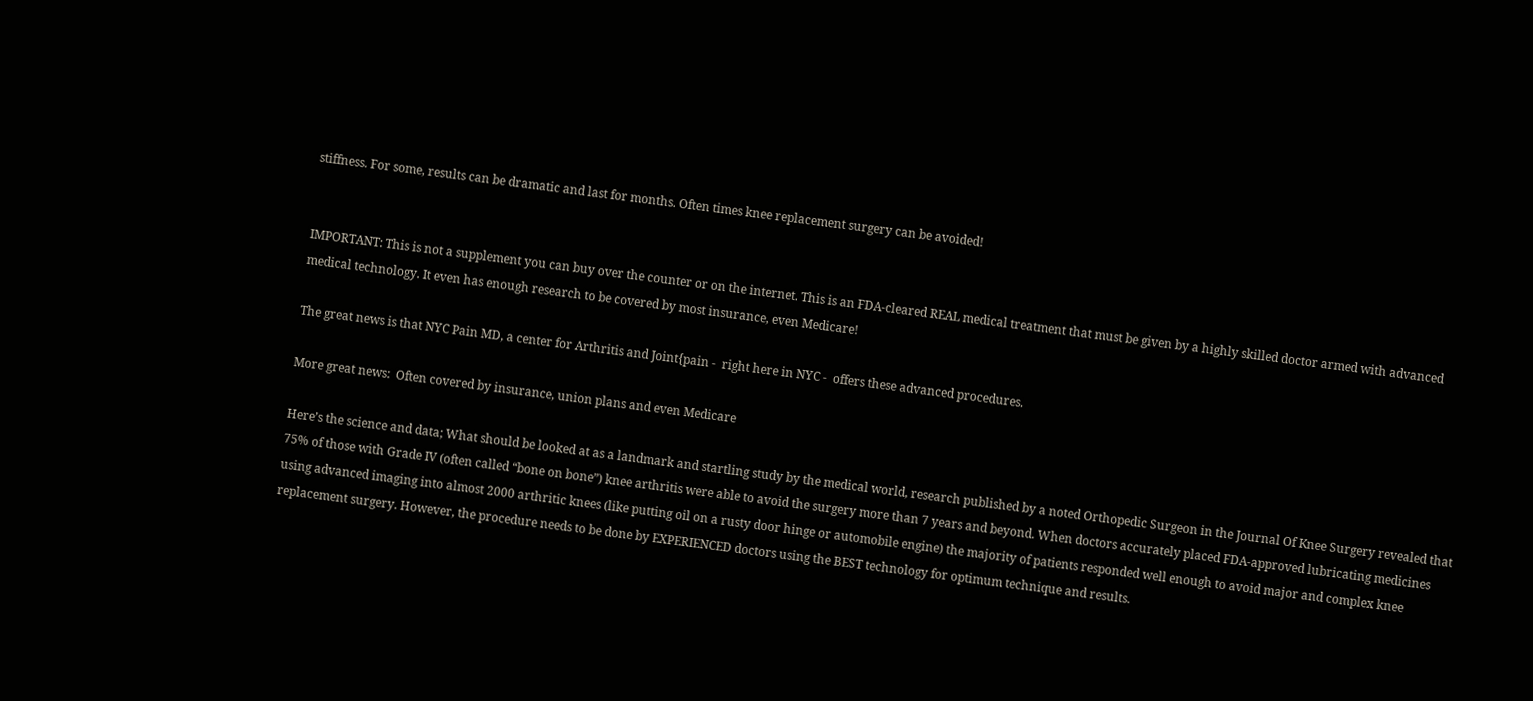stiffness. For some, results can be dramatic and last for months. Often times knee replacement surgery can be avoided!


IMPORTANT: This is not a supplement you can buy over the counter or on the internet. This is an FDA-cleared REAL medical treatment that must be given by a highly skilled doctor armed with advanced medical technology. It even has enough research to be covered by most insurance, even Medicare!

The great news is that NYC Pain MD, a center for Arthritis and Joint{pain -  right here in NYC -  offers these advanced procedures.

More great news:  Often covered by insurance, union plans and even Medicare

Here’s the science and data; What should be looked at as a landmark and startling study by the medical world, research published by a noted Orthopedic Surgeon in the Journal Of Knee Surgery revealed that 75% of those with Grade IV (often called “bone on bone”) knee arthritis were able to avoid the surgery more than 7 years and beyond. When doctors accurately placed FDA-approved lubricating medicines using advanced imaging into almost 2000 arthritic knees (like putting oil on a rusty door hinge or automobile engine) the majority of patients responded well enough to avoid major and complex knee replacement surgery. However, the procedure needs to be done by EXPERIENCED doctors using the BEST technology for optimum technique and results.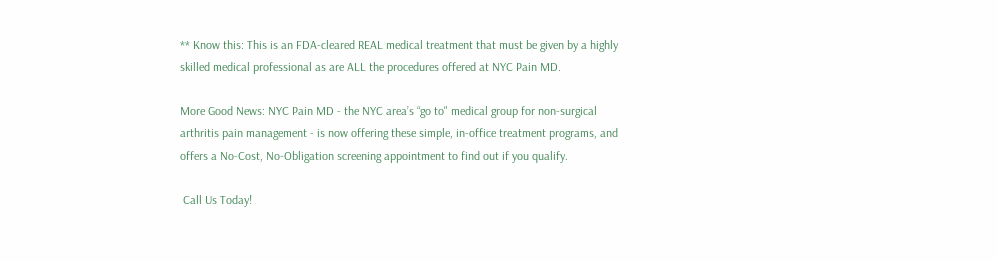** Know this: This is an FDA-cleared REAL medical treatment that must be given by a highly skilled medical professional as are ALL the procedures offered at NYC Pain MD.

More Good News: NYC Pain MD - the NYC area’s “go to" medical group for non-surgical arthritis pain management - is now offering these simple, in-office treatment programs, and offers a No-Cost, No-Obligation screening appointment to find out if you qualify.

 Call Us Today!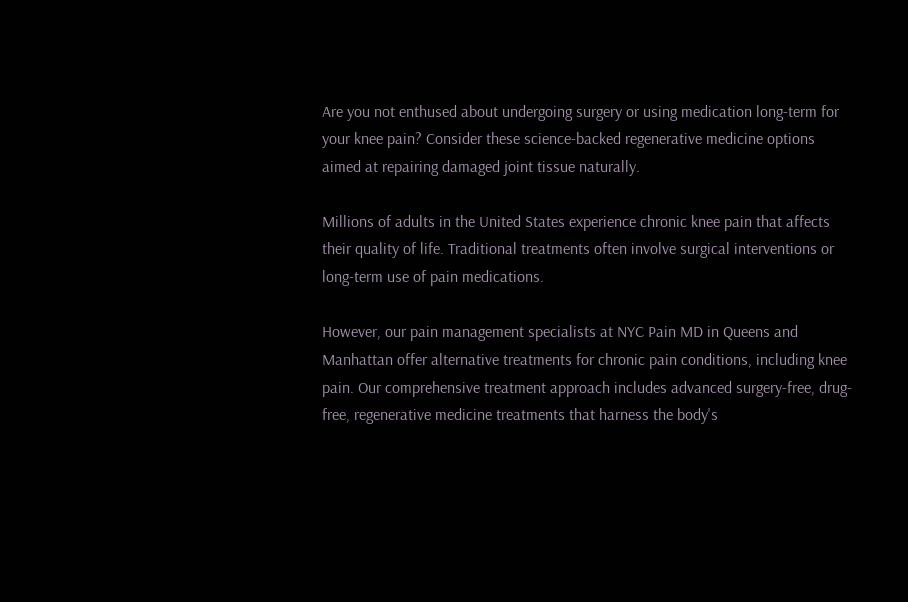Are you not enthused about undergoing surgery or using medication long-term for your knee pain? Consider these science-backed regenerative medicine options aimed at repairing damaged joint tissue naturally.

Millions of adults in the United States experience chronic knee pain that affects their quality of life. Traditional treatments often involve surgical interventions or long-term use of pain medications.

However, our pain management specialists at NYC Pain MD in Queens and Manhattan offer alternative treatments for chronic pain conditions, including knee pain. Our comprehensive treatment approach includes advanced surgery-free, drug-free, regenerative medicine treatments that harness the body's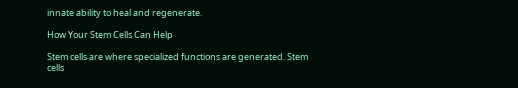innate ability to heal and regenerate.

How Your Stem Cells Can Help

Stem cells are where specialized functions are generated. Stem cells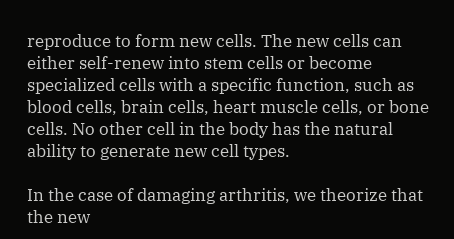reproduce to form new cells. The new cells can either self-renew into stem cells or become specialized cells with a specific function, such as blood cells, brain cells, heart muscle cells, or bone cells. No other cell in the body has the natural ability to generate new cell types.

In the case of damaging arthritis, we theorize that the new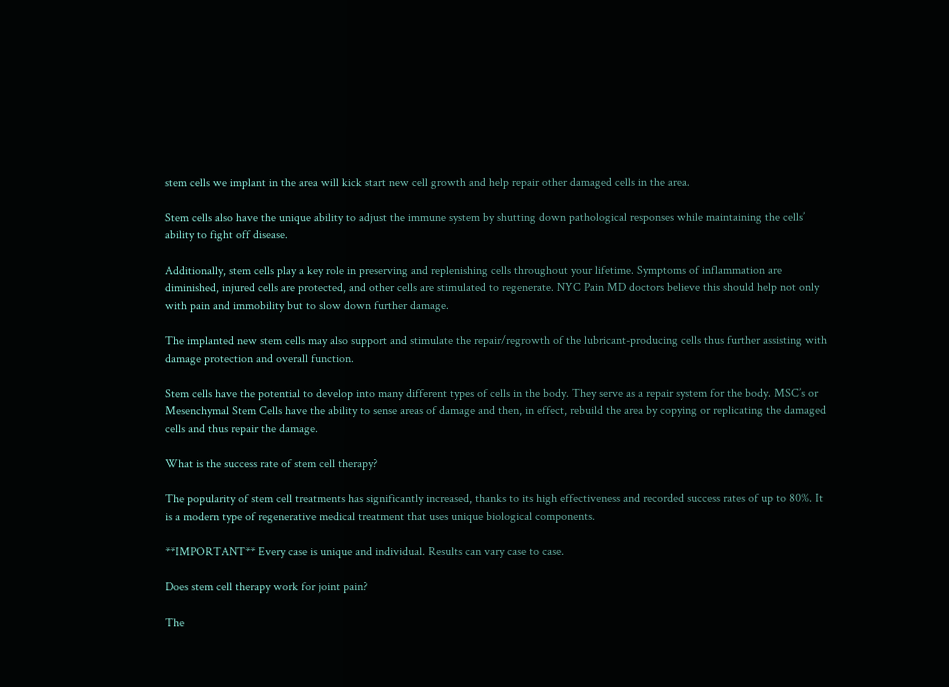stem cells we implant in the area will kick start new cell growth and help repair other damaged cells in the area.

Stem cells also have the unique ability to adjust the immune system by shutting down pathological responses while maintaining the cells’ ability to fight off disease.

Additionally, stem cells play a key role in preserving and replenishing cells throughout your lifetime. Symptoms of inflammation are diminished, injured cells are protected, and other cells are stimulated to regenerate. NYC Pain MD doctors believe this should help not only with pain and immobility but to slow down further damage.

The implanted new stem cells may also support and stimulate the repair/regrowth of the lubricant-producing cells thus further assisting with damage protection and overall function.

Stem cells have the potential to develop into many different types of cells in the body. They serve as a repair system for the body. MSC’s or Mesenchymal Stem Cells have the ability to sense areas of damage and then, in effect, rebuild the area by copying or replicating the damaged cells and thus repair the damage.

What is the success rate of stem cell therapy?

The popularity of stem cell treatments has significantly increased, thanks to its high effectiveness and recorded success rates of up to 80%. It is a modern type of regenerative medical treatment that uses unique biological components.

**IMPORTANT** Every case is unique and individual. Results can vary case to case.

Does stem cell therapy work for joint pain?

The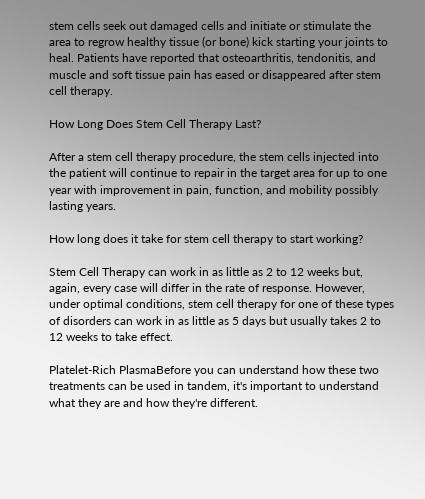stem cells seek out damaged cells and initiate or stimulate the area to regrow healthy tissue (or bone) kick starting your joints to heal. Patients have reported that osteoarthritis, tendonitis, and muscle and soft tissue pain has eased or disappeared after stem cell therapy.

How Long Does Stem Cell Therapy Last?

After a stem cell therapy procedure, the stem cells injected into the patient will continue to repair in the target area for up to one year with improvement in pain, function, and mobility possibly lasting years.

How long does it take for stem cell therapy to start working?

Stem Cell Therapy can work in as little as 2 to 12 weeks but, again, every case will differ in the rate of response. However, under optimal conditions, stem cell therapy for one of these types of disorders can work in as little as 5 days but usually takes 2 to 12 weeks to take effect.

Platelet-Rich PlasmaBefore you can understand how these two treatments can be used in tandem, it's important to understand what they are and how they're different.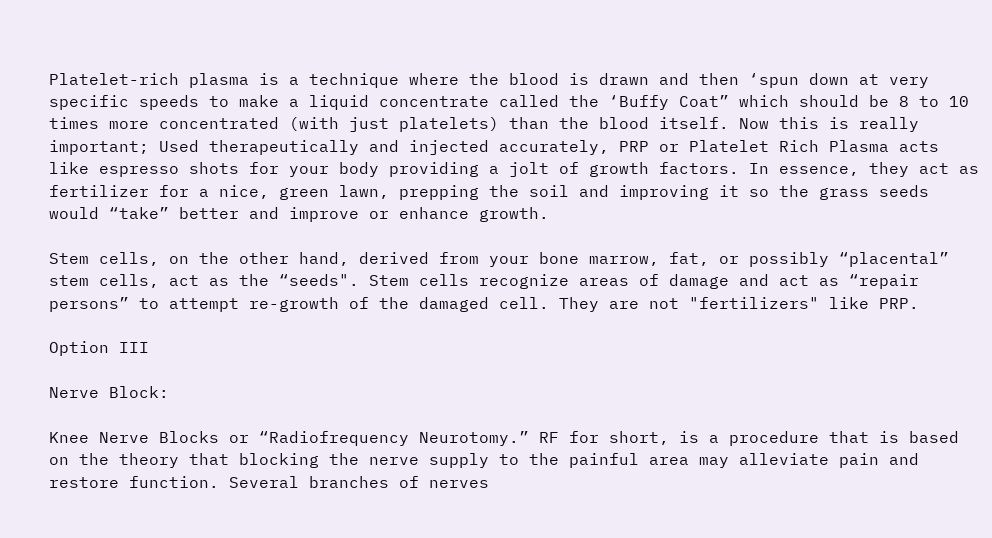Platelet-rich plasma is a technique where the blood is drawn and then ‘spun down at very specific speeds to make a liquid concentrate called the ‘Buffy Coat” which should be 8 to 10 times more concentrated (with just platelets) than the blood itself. Now this is really important; Used therapeutically and injected accurately, PRP or Platelet Rich Plasma acts like espresso shots for your body providing a jolt of growth factors. In essence, they act as fertilizer for a nice, green lawn, prepping the soil and improving it so the grass seeds would “take” better and improve or enhance growth.

Stem cells, on the other hand, derived from your bone marrow, fat, or possibly “placental” stem cells, act as the “seeds". Stem cells recognize areas of damage and act as “repair persons” to attempt re-growth of the damaged cell. They are not "fertilizers" like PRP.

Option III

Nerve Block:

Knee Nerve Blocks or “Radiofrequency Neurotomy.” RF for short, is a procedure that is based on the theory that blocking the nerve supply to the painful area may alleviate pain and restore function. Several branches of nerves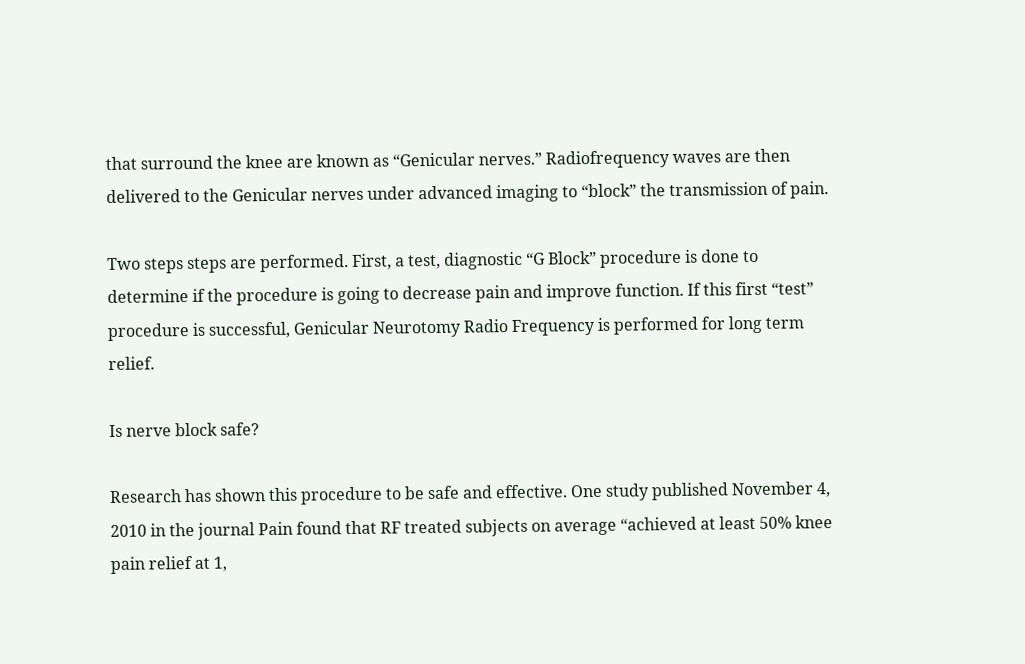that surround the knee are known as “Genicular nerves.” Radiofrequency waves are then delivered to the Genicular nerves under advanced imaging to “block” the transmission of pain.

Two steps steps are performed. First, a test, diagnostic “G Block” procedure is done to determine if the procedure is going to decrease pain and improve function. If this first “test” procedure is successful, Genicular Neurotomy Radio Frequency is performed for long term relief.

Is nerve block safe?

Research has shown this procedure to be safe and effective. One study published November 4, 2010 in the journal Pain found that RF treated subjects on average “achieved at least 50% knee pain relief at 1,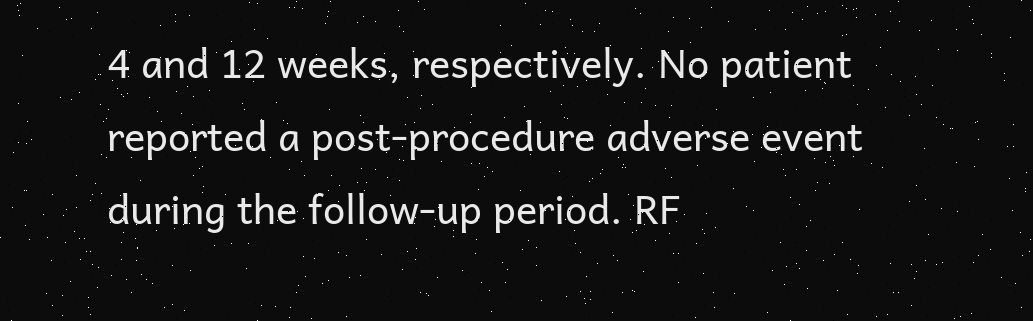4 and 12 weeks, respectively. No patient reported a post-procedure adverse event during the follow-up period. RF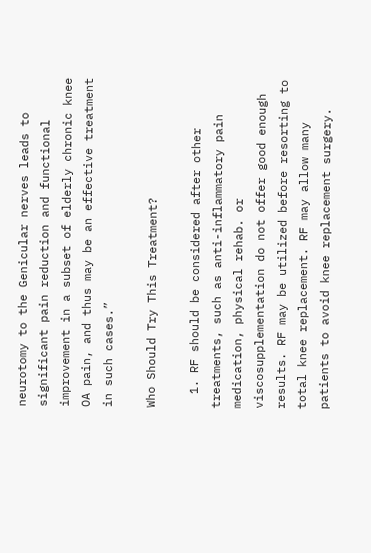neurotomy to the Genicular nerves leads to significant pain reduction and functional improvement in a subset of elderly chronic knee OA pain, and thus may be an effective treatment in such cases.”

Who Should Try This Treatment?

  1. RF should be considered after other treatments, such as anti-inflammatory pain medication, physical rehab. or viscosupplementation do not offer good enough results. RF may be utilized before resorting to total knee replacement. RF may allow many patients to avoid knee replacement surgery.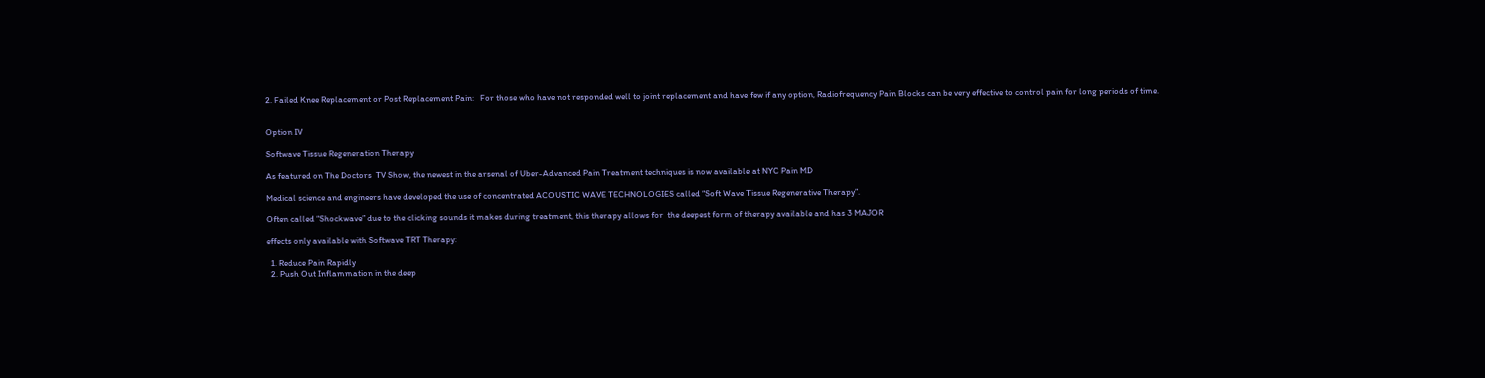2. Failed Knee Replacement or Post Replacement Pain:   For those who have not responded well to joint replacement and have few if any option, Radiofrequency Pain Blocks can be very effective to control pain for long periods of time.


Option IV

Softwave Tissue Regeneration Therapy

As featured on The Doctors  TV Show, the newest in the arsenal of Uber-Advanced Pain Treatment techniques is now available at NYC Pain MD

Medical science and engineers have developed the use of concentrated ACOUSTIC WAVE TECHNOLOGIES called “Soft Wave Tissue Regenerative Therapy”.

Often called “Shockwave” due to the clicking sounds it makes during treatment, this therapy allows for  the deepest form of therapy available and has 3 MAJOR

effects only available with Softwave TRT Therapy:

  1. Reduce Pain Rapidly
  2. Push Out Inflammation in the deep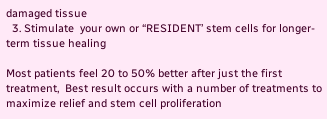damaged tissue
  3. Stimulate  your own or “RESIDENT’ stem cells for longer-term tissue healing

Most patients feel 20 to 50% better after just the first treatment,  Best result occurs with a number of treatments to maximize relief and stem cell proliferation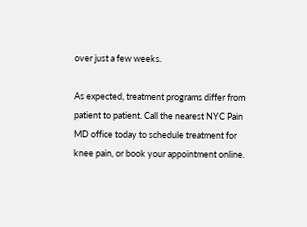over just a few weeks.

As expected, treatment programs differ from patient to patient. Call the nearest NYC Pain MD office today to schedule treatment for knee pain, or book your appointment online.